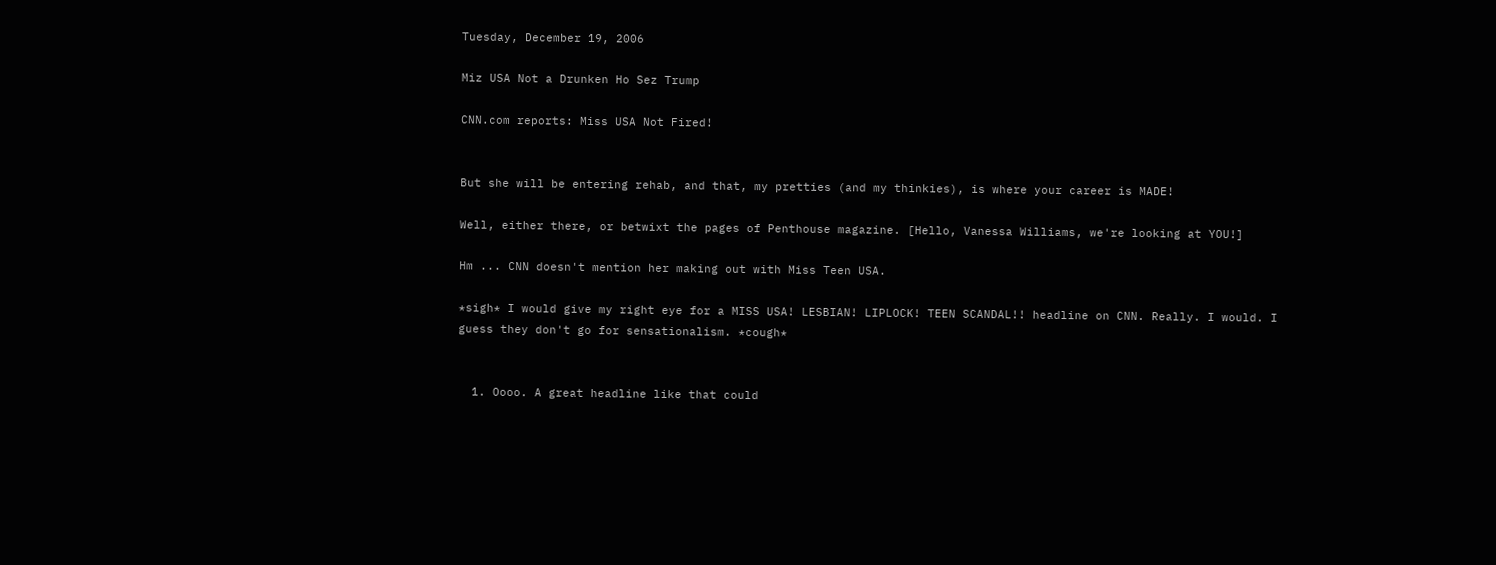Tuesday, December 19, 2006

Miz USA Not a Drunken Ho Sez Trump

CNN.com reports: Miss USA Not Fired!


But she will be entering rehab, and that, my pretties (and my thinkies), is where your career is MADE!

Well, either there, or betwixt the pages of Penthouse magazine. [Hello, Vanessa Williams, we're looking at YOU!]

Hm ... CNN doesn't mention her making out with Miss Teen USA.

*sigh* I would give my right eye for a MISS USA! LESBIAN! LIPLOCK! TEEN SCANDAL!! headline on CNN. Really. I would. I guess they don't go for sensationalism. *cough*


  1. Oooo. A great headline like that could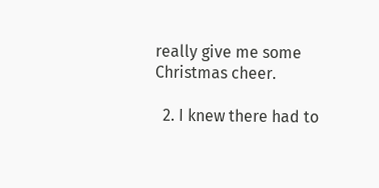really give me some Christmas cheer.

  2. I knew there had to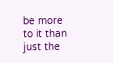be more to it than just the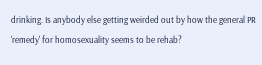drinking. Is anybody else getting weirded out by how the general PR 'remedy' for homosexuality seems to be rehab?